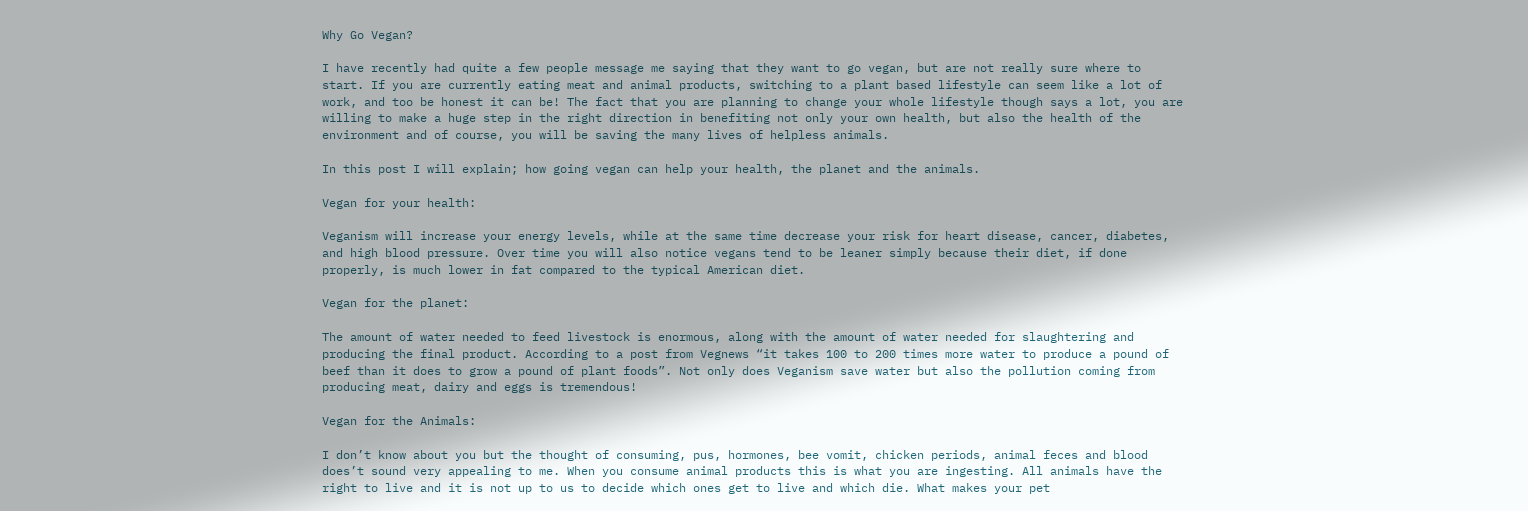Why Go Vegan?

I have recently had quite a few people message me saying that they want to go vegan, but are not really sure where to start. If you are currently eating meat and animal products, switching to a plant based lifestyle can seem like a lot of work, and too be honest it can be! The fact that you are planning to change your whole lifestyle though says a lot, you are willing to make a huge step in the right direction in benefiting not only your own health, but also the health of the environment and of course, you will be saving the many lives of helpless animals.

In this post I will explain; how going vegan can help your health, the planet and the animals.

Vegan for your health:

Veganism will increase your energy levels, while at the same time decrease your risk for heart disease, cancer, diabetes, and high blood pressure. Over time you will also notice vegans tend to be leaner simply because their diet, if done properly, is much lower in fat compared to the typical American diet.

Vegan for the planet:

The amount of water needed to feed livestock is enormous, along with the amount of water needed for slaughtering and producing the final product. According to a post from Vegnews “it takes 100 to 200 times more water to produce a pound of beef than it does to grow a pound of plant foods”. Not only does Veganism save water but also the pollution coming from producing meat, dairy and eggs is tremendous!

Vegan for the Animals:

I don’t know about you but the thought of consuming, pus, hormones, bee vomit, chicken periods, animal feces and blood does’t sound very appealing to me. When you consume animal products this is what you are ingesting. All animals have the right to live and it is not up to us to decide which ones get to live and which die. What makes your pet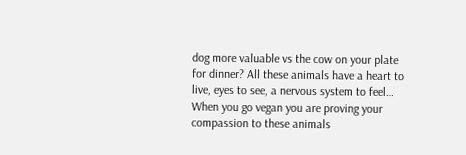dog more valuable vs the cow on your plate for dinner? All these animals have a heart to live, eyes to see, a nervous system to feel… When you go vegan you are proving your compassion to these animals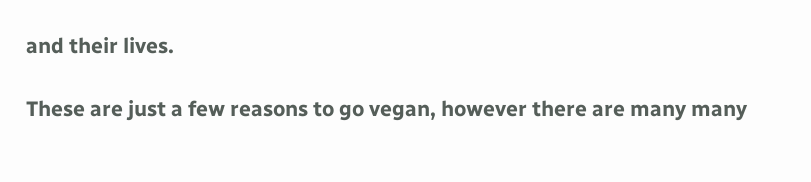and their lives.

These are just a few reasons to go vegan, however there are many many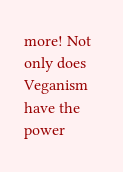more! Not only does Veganism have the power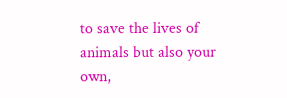to save the lives of animals but also your own,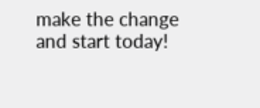make the change and start today!